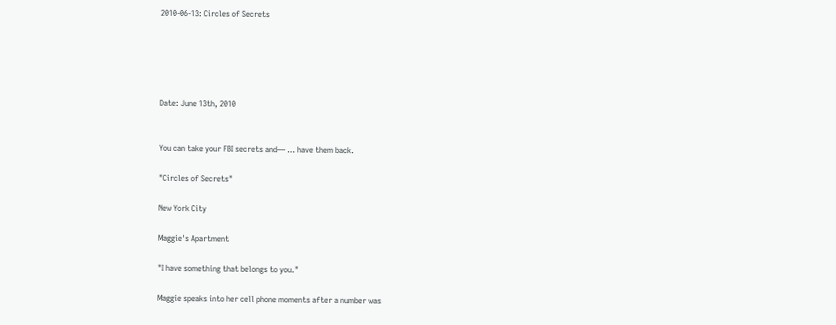2010-06-13: Circles of Secrets





Date: June 13th, 2010


You can take your FBI secrets and— … have them back.

"Circles of Secrets"

New York City

Maggie's Apartment

"I have something that belongs to you."

Maggie speaks into her cell phone moments after a number was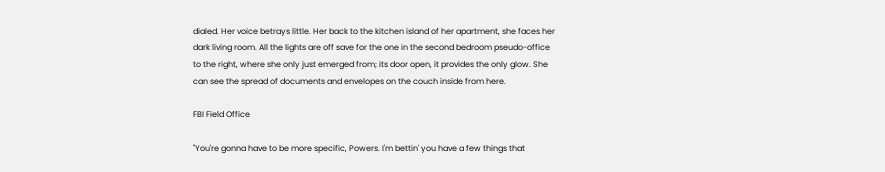dialed. Her voice betrays little. Her back to the kitchen island of her apartment, she faces her dark living room. All the lights are off save for the one in the second bedroom pseudo-office to the right, where she only just emerged from; its door open, it provides the only glow. She can see the spread of documents and envelopes on the couch inside from here.

FBI Field Office

"You're gonna have to be more specific, Powers. I'm bettin' you have a few things that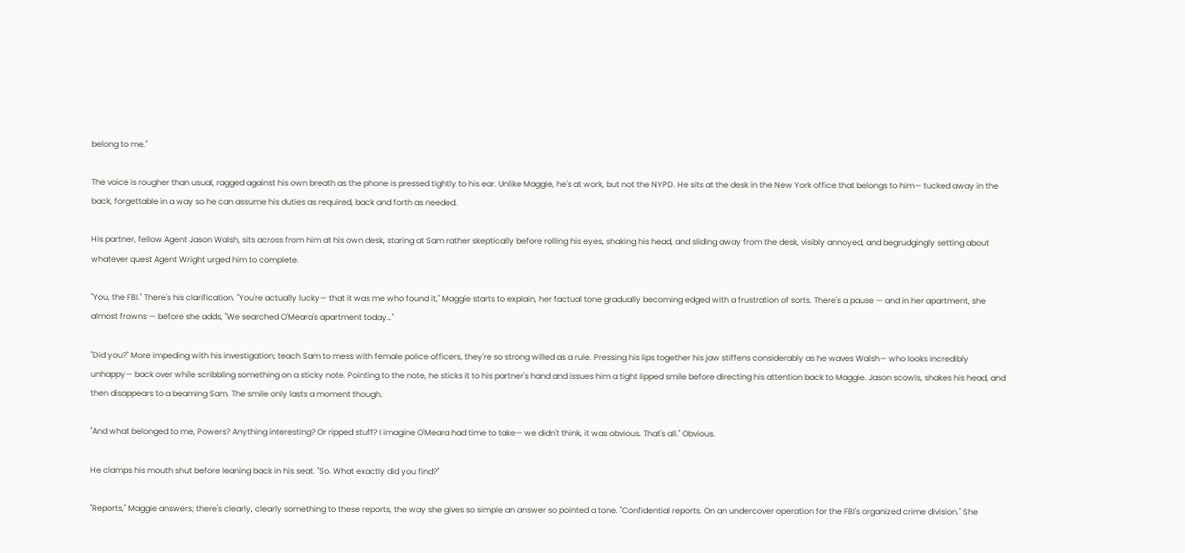belong to me."

The voice is rougher than usual, ragged against his own breath as the phone is pressed tightly to his ear. Unlike Maggie, he's at work, but not the NYPD. He sits at the desk in the New York office that belongs to him— tucked away in the back, forgettable in a way so he can assume his duties as required, back and forth as needed.

His partner, fellow Agent Jason Walsh, sits across from him at his own desk, staring at Sam rather skeptically before rolling his eyes, shaking his head, and sliding away from the desk, visibly annoyed, and begrudgingly setting about whatever quest Agent Wright urged him to complete.

"You, the FBI." There's his clarification. "You're actually lucky— that it was me who found it," Maggie starts to explain, her factual tone gradually becoming edged with a frustration of sorts. There's a pause — and in her apartment, she almost frowns — before she adds, "We searched O'Meara's apartment today…"

"Did you?" More impeding with his investigation; teach Sam to mess with female police officers, they're so strong willed as a rule. Pressing his lips together his jaw stiffens considerably as he waves Walsh— who looks incredibly unhappy— back over while scribbling something on a sticky note. Pointing to the note, he sticks it to his partner's hand and issues him a tight lipped smile before directing his attention back to Maggie. Jason scowls, shakes his head, and then disappears to a beaming Sam. The smile only lasts a moment though.

"And what belonged to me, Powers? Anything interesting? Or ripped stuff? I imagine O'Meara had time to take— we didn't think, it was obvious. That's all." Obvious.

He clamps his mouth shut before leaning back in his seat. "So. What exactly did you find?"

"Reports," Maggie answers; there's clearly, clearly something to these reports, the way she gives so simple an answer so pointed a tone. "Confidential reports. On an undercover operation for the FBI's organized crime division." She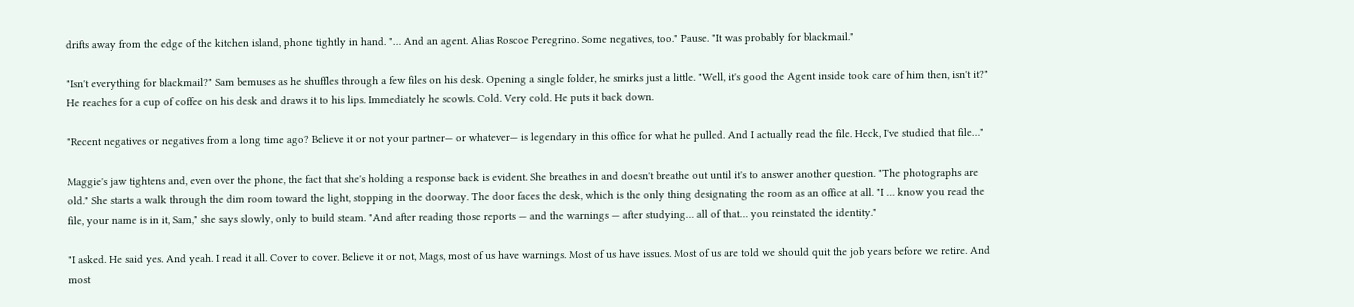drifts away from the edge of the kitchen island, phone tightly in hand. "… And an agent. Alias Roscoe Peregrino. Some negatives, too." Pause. "It was probably for blackmail."

"Isn't everything for blackmail?" Sam bemuses as he shuffles through a few files on his desk. Opening a single folder, he smirks just a little. "Well, it's good the Agent inside took care of him then, isn't it?" He reaches for a cup of coffee on his desk and draws it to his lips. Immediately he scowls. Cold. Very cold. He puts it back down.

"Recent negatives or negatives from a long time ago? Believe it or not your partner— or whatever— is legendary in this office for what he pulled. And I actually read the file. Heck, I've studied that file…"

Maggie's jaw tightens and, even over the phone, the fact that she's holding a response back is evident. She breathes in and doesn't breathe out until it's to answer another question. "The photographs are old." She starts a walk through the dim room toward the light, stopping in the doorway. The door faces the desk, which is the only thing designating the room as an office at all. "I … know you read the file, your name is in it, Sam," she says slowly, only to build steam. "And after reading those reports — and the warnings — after studying… all of that… you reinstated the identity."

"I asked. He said yes. And yeah. I read it all. Cover to cover. Believe it or not, Mags, most of us have warnings. Most of us have issues. Most of us are told we should quit the job years before we retire. And most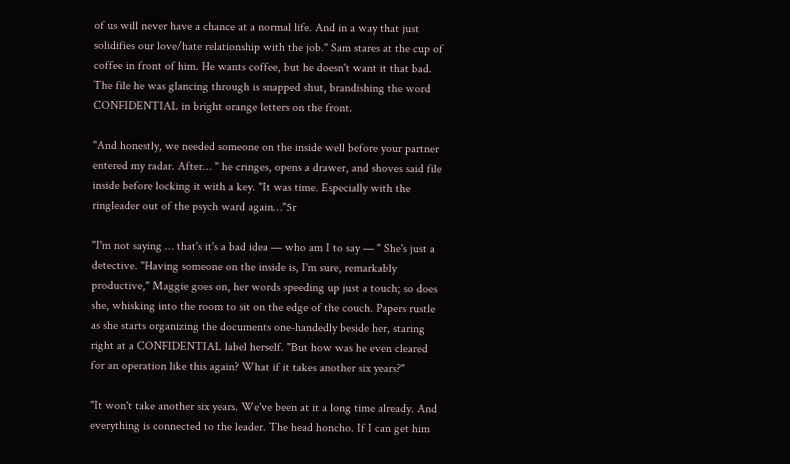of us will never have a chance at a normal life. And in a way that just solidifies our love/hate relationship with the job." Sam stares at the cup of coffee in front of him. He wants coffee, but he doesn't want it that bad. The file he was glancing through is snapped shut, brandishing the word CONFIDENTIAL in bright orange letters on the front.

"And honestly, we needed someone on the inside well before your partner entered my radar. After… " he cringes, opens a drawer, and shoves said file inside before locking it with a key. "It was time. Especially with the ringleader out of the psych ward again…"5r

"I'm not saying … that's it's a bad idea — who am I to say — " She's just a detective. "Having someone on the inside is, I'm sure, remarkably productive," Maggie goes on, her words speeding up just a touch; so does she, whisking into the room to sit on the edge of the couch. Papers rustle as she starts organizing the documents one-handedly beside her, staring right at a CONFIDENTIAL label herself. "But how was he even cleared for an operation like this again? What if it takes another six years?"

"It won't take another six years. We've been at it a long time already. And everything is connected to the leader. The head honcho. If I can get him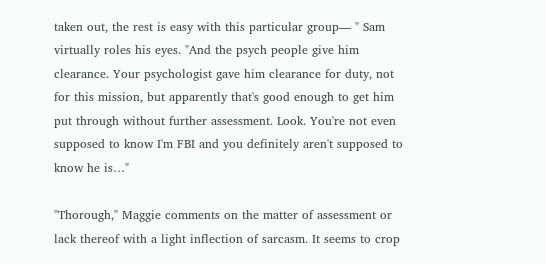taken out, the rest is easy with this particular group— " Sam virtually roles his eyes. "And the psych people give him clearance. Your psychologist gave him clearance for duty, not for this mission, but apparently that's good enough to get him put through without further assessment. Look. You're not even supposed to know I'm FBI and you definitely aren't supposed to know he is…"

"Thorough," Maggie comments on the matter of assessment or lack thereof with a light inflection of sarcasm. It seems to crop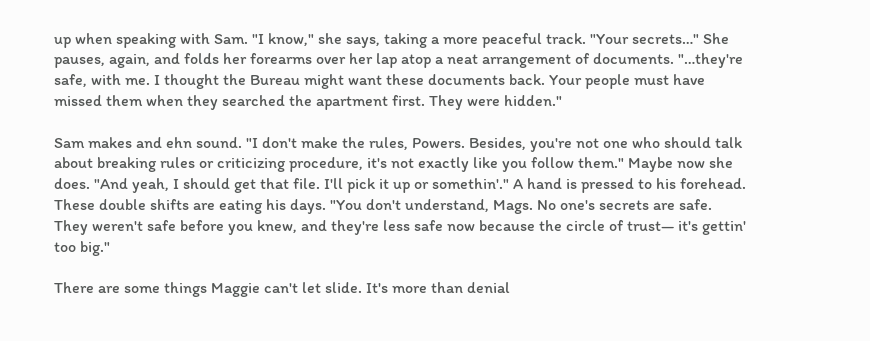up when speaking with Sam. "I know," she says, taking a more peaceful track. "Your secrets…" She pauses, again, and folds her forearms over her lap atop a neat arrangement of documents. "…they're safe, with me. I thought the Bureau might want these documents back. Your people must have missed them when they searched the apartment first. They were hidden."

Sam makes and ehn sound. "I don't make the rules, Powers. Besides, you're not one who should talk about breaking rules or criticizing procedure, it's not exactly like you follow them." Maybe now she does. "And yeah, I should get that file. I'll pick it up or somethin'." A hand is pressed to his forehead. These double shifts are eating his days. "You don't understand, Mags. No one's secrets are safe. They weren't safe before you knew, and they're less safe now because the circle of trust— it's gettin' too big."

There are some things Maggie can't let slide. It's more than denial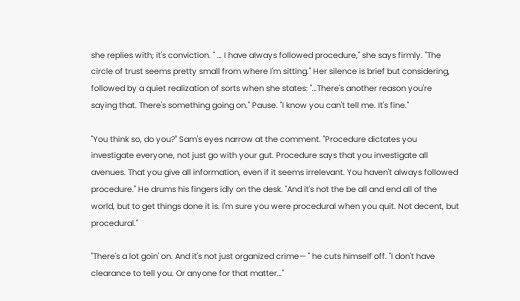she replies with; it's conviction. " … I have always followed procedure," she says firmly. "The circle of trust seems pretty small from where I'm sitting." Her silence is brief but considering, followed by a quiet realization of sorts when she states: "…There's another reason you're saying that. There's something going on." Pause. "I know you can't tell me. It's fine."

"You think so, do you?" Sam's eyes narrow at the comment. "Procedure dictates you investigate everyone, not just go with your gut. Procedure says that you investigate all avenues. That you give all information, even if it seems irrelevant. You haven't always followed procedure." He drums his fingers idly on the desk. "And it's not the be all and end all of the world, but to get things done it is. I'm sure you were procedural when you quit. Not decent, but procedural."

"There's a lot goin' on. And it's not just organized crime— " he cuts himself off. "I don't have clearance to tell you. Or anyone for that matter…"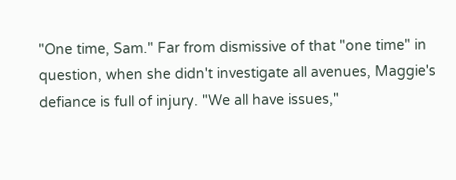"One time, Sam." Far from dismissive of that "one time" in question, when she didn't investigate all avenues, Maggie's defiance is full of injury. "We all have issues,"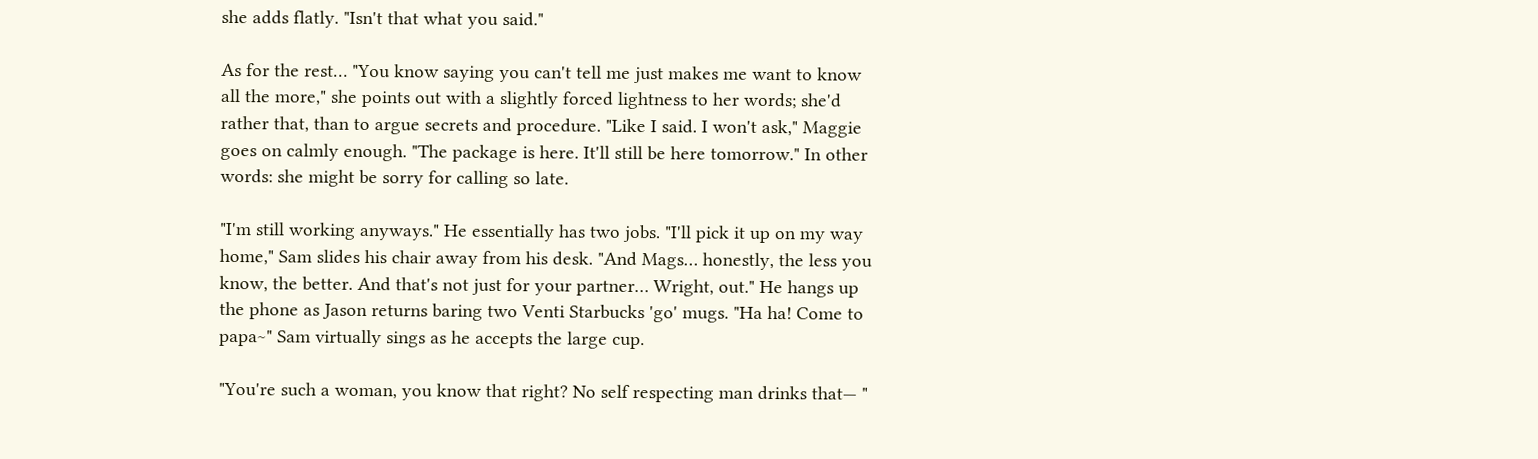she adds flatly. "Isn't that what you said."

As for the rest… "You know saying you can't tell me just makes me want to know all the more," she points out with a slightly forced lightness to her words; she'd rather that, than to argue secrets and procedure. "Like I said. I won't ask," Maggie goes on calmly enough. "The package is here. It'll still be here tomorrow." In other words: she might be sorry for calling so late.

"I'm still working anyways." He essentially has two jobs. "I'll pick it up on my way home," Sam slides his chair away from his desk. "And Mags… honestly, the less you know, the better. And that's not just for your partner… Wright, out." He hangs up the phone as Jason returns baring two Venti Starbucks 'go' mugs. "Ha ha! Come to papa~" Sam virtually sings as he accepts the large cup.

"You're such a woman, you know that right? No self respecting man drinks that— "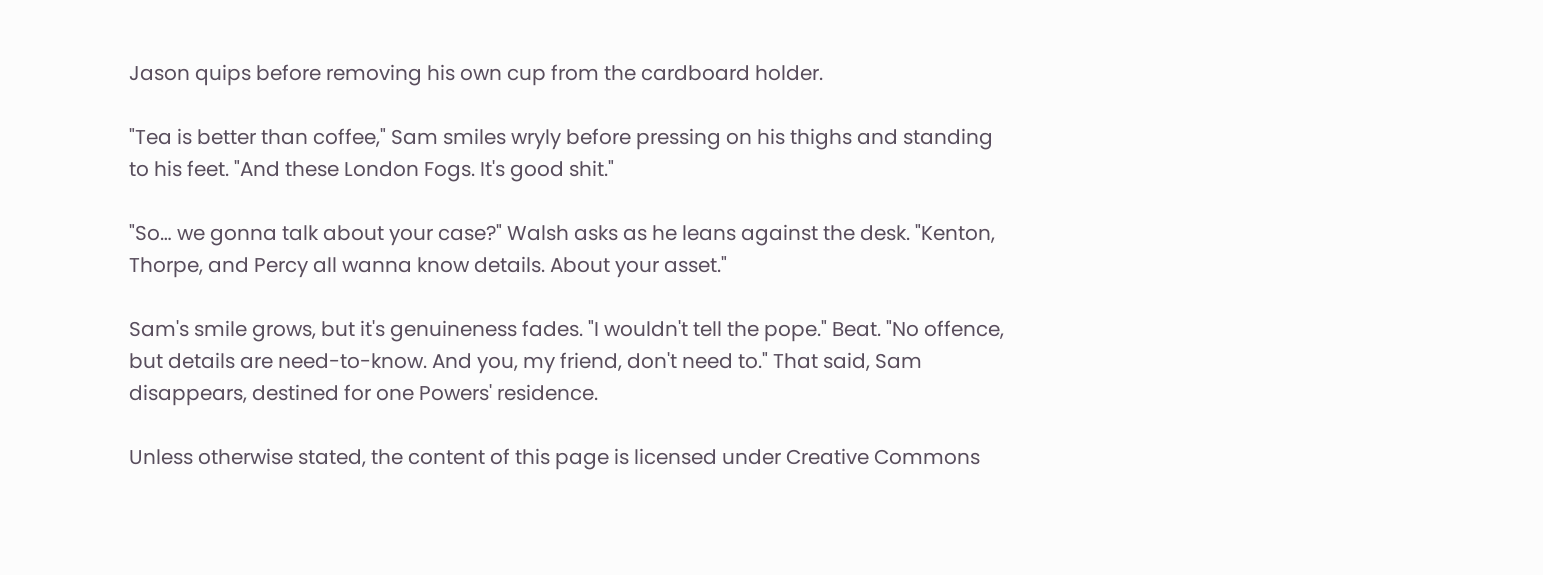Jason quips before removing his own cup from the cardboard holder.

"Tea is better than coffee," Sam smiles wryly before pressing on his thighs and standing to his feet. "And these London Fogs. It's good shit."

"So… we gonna talk about your case?" Walsh asks as he leans against the desk. "Kenton, Thorpe, and Percy all wanna know details. About your asset."

Sam's smile grows, but it's genuineness fades. "I wouldn't tell the pope." Beat. "No offence, but details are need-to-know. And you, my friend, don't need to." That said, Sam disappears, destined for one Powers' residence.

Unless otherwise stated, the content of this page is licensed under Creative Commons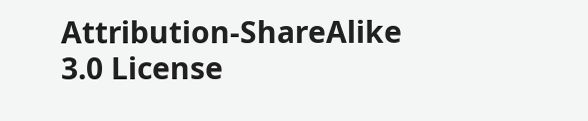Attribution-ShareAlike 3.0 License